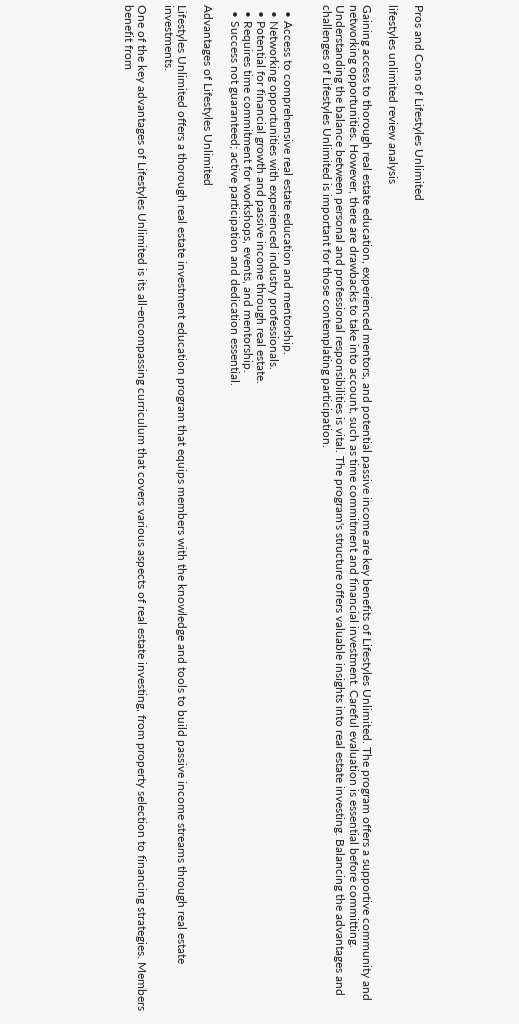Pros and Cons of Lifestyles Unlimited

lifestyles unlimited review analysis

Gaining access to thorough real estate education, experienced mentors, and potential passive income are key benefits of Lifestyles Unlimited. The program offers a supportive community and networking opportunities. However, there are drawbacks to take into account, such as time commitment and financial investment. Careful evaluation is essential before committing. Understanding the balance between personal and professional responsibilities is vital. The program's structure offers valuable insights into real estate investing. Balancing the advantages and challenges of Lifestyles Unlimited is important for those contemplating participation.


  • Access to comprehensive real estate education and mentorship.
  • Networking opportunities with experienced industry professionals.
  • Potential for financial growth and passive income through real estate.
  • Requires time commitment for workshops, events, and mentorship.
  • Success not guaranteed; active participation and dedication essential.

Advantages of Lifestyles Unlimited

Lifestyles Unlimited offers a thorough real estate investment education program that equips members with the knowledge and tools to build passive income streams through real estate investments.

One of the key advantages of Lifestyles Unlimited is its all-encompassing curriculum that covers various aspects of real estate investing, from property selection to financing strategies. Members benefit from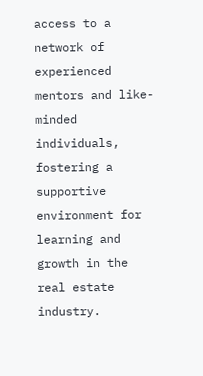access to a network of experienced mentors and like-minded individuals, fostering a supportive environment for learning and growth in the real estate industry.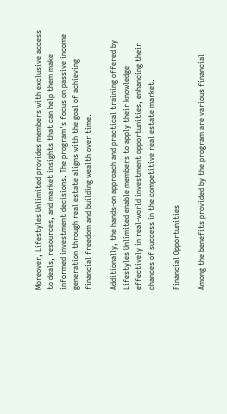Moreover, Lifestyles Unlimited provides members with exclusive access to deals, resources, and market insights that can help them make informed investment decisions. The program's focus on passive income generation through real estate aligns with the goal of achieving financial freedom and building wealth over time.

Additionally, the hands-on approach and practical training offered by Lifestyles Unlimited enable members to apply their knowledge effectively in real-world investment opportunities, enhancing their chances of success in the competitive real estate market.

Financial Opportunities

Among the benefits provided by the program are various financial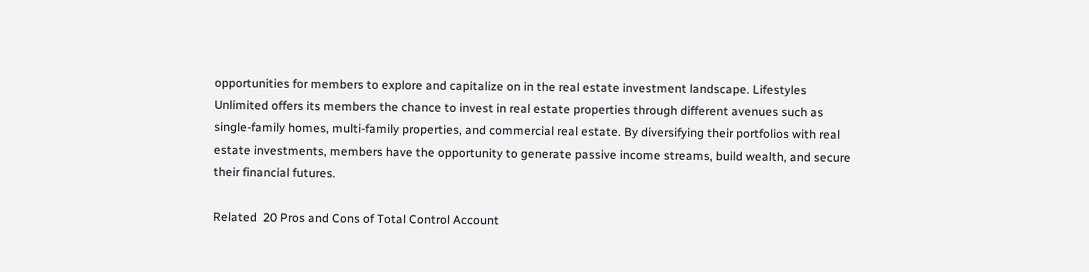opportunities for members to explore and capitalize on in the real estate investment landscape. Lifestyles Unlimited offers its members the chance to invest in real estate properties through different avenues such as single-family homes, multi-family properties, and commercial real estate. By diversifying their portfolios with real estate investments, members have the opportunity to generate passive income streams, build wealth, and secure their financial futures.

Related  20 Pros and Cons of Total Control Account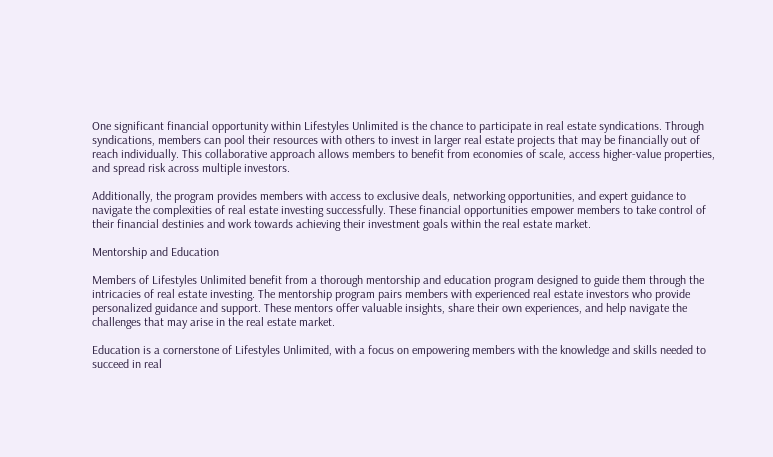One significant financial opportunity within Lifestyles Unlimited is the chance to participate in real estate syndications. Through syndications, members can pool their resources with others to invest in larger real estate projects that may be financially out of reach individually. This collaborative approach allows members to benefit from economies of scale, access higher-value properties, and spread risk across multiple investors.

Additionally, the program provides members with access to exclusive deals, networking opportunities, and expert guidance to navigate the complexities of real estate investing successfully. These financial opportunities empower members to take control of their financial destinies and work towards achieving their investment goals within the real estate market.

Mentorship and Education

Members of Lifestyles Unlimited benefit from a thorough mentorship and education program designed to guide them through the intricacies of real estate investing. The mentorship program pairs members with experienced real estate investors who provide personalized guidance and support. These mentors offer valuable insights, share their own experiences, and help navigate the challenges that may arise in the real estate market.

Education is a cornerstone of Lifestyles Unlimited, with a focus on empowering members with the knowledge and skills needed to succeed in real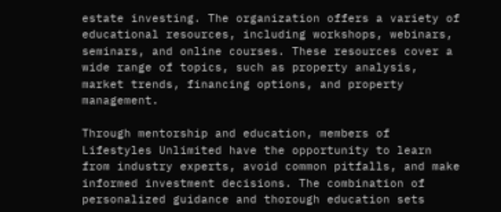estate investing. The organization offers a variety of educational resources, including workshops, webinars, seminars, and online courses. These resources cover a wide range of topics, such as property analysis, market trends, financing options, and property management.

Through mentorship and education, members of Lifestyles Unlimited have the opportunity to learn from industry experts, avoid common pitfalls, and make informed investment decisions. The combination of personalized guidance and thorough education sets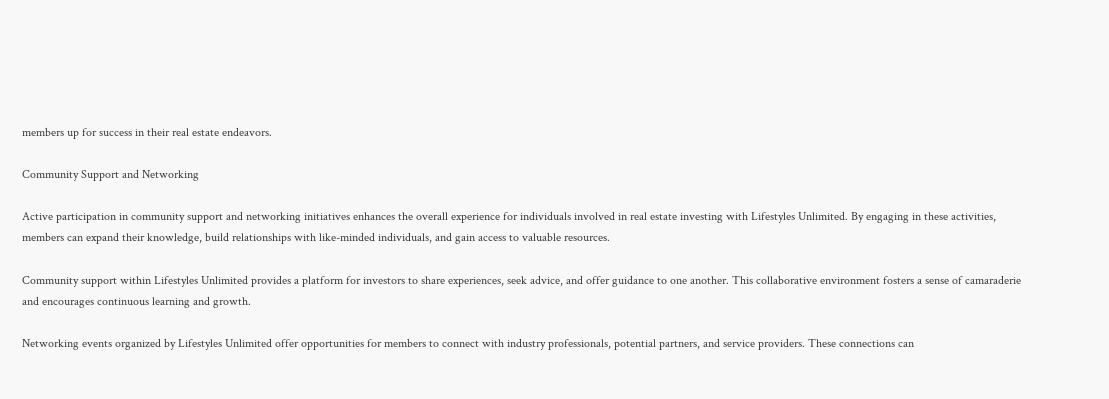members up for success in their real estate endeavors.

Community Support and Networking

Active participation in community support and networking initiatives enhances the overall experience for individuals involved in real estate investing with Lifestyles Unlimited. By engaging in these activities, members can expand their knowledge, build relationships with like-minded individuals, and gain access to valuable resources.

Community support within Lifestyles Unlimited provides a platform for investors to share experiences, seek advice, and offer guidance to one another. This collaborative environment fosters a sense of camaraderie and encourages continuous learning and growth.

Networking events organized by Lifestyles Unlimited offer opportunities for members to connect with industry professionals, potential partners, and service providers. These connections can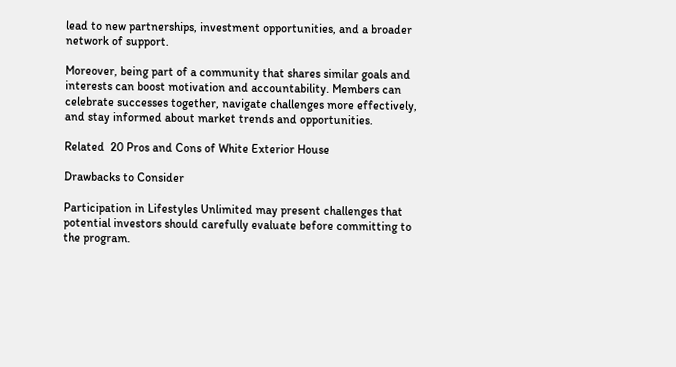lead to new partnerships, investment opportunities, and a broader network of support.

Moreover, being part of a community that shares similar goals and interests can boost motivation and accountability. Members can celebrate successes together, navigate challenges more effectively, and stay informed about market trends and opportunities.

Related  20 Pros and Cons of White Exterior House

Drawbacks to Consider

Participation in Lifestyles Unlimited may present challenges that potential investors should carefully evaluate before committing to the program.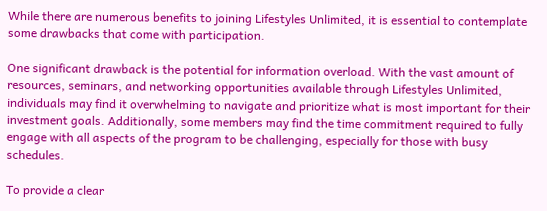While there are numerous benefits to joining Lifestyles Unlimited, it is essential to contemplate some drawbacks that come with participation.

One significant drawback is the potential for information overload. With the vast amount of resources, seminars, and networking opportunities available through Lifestyles Unlimited, individuals may find it overwhelming to navigate and prioritize what is most important for their investment goals. Additionally, some members may find the time commitment required to fully engage with all aspects of the program to be challenging, especially for those with busy schedules.

To provide a clear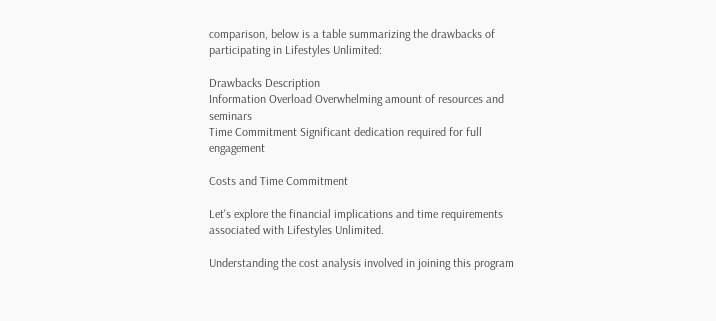comparison, below is a table summarizing the drawbacks of participating in Lifestyles Unlimited:

Drawbacks Description
Information Overload Overwhelming amount of resources and seminars
Time Commitment Significant dedication required for full engagement

Costs and Time Commitment

Let's explore the financial implications and time requirements associated with Lifestyles Unlimited.

Understanding the cost analysis involved in joining this program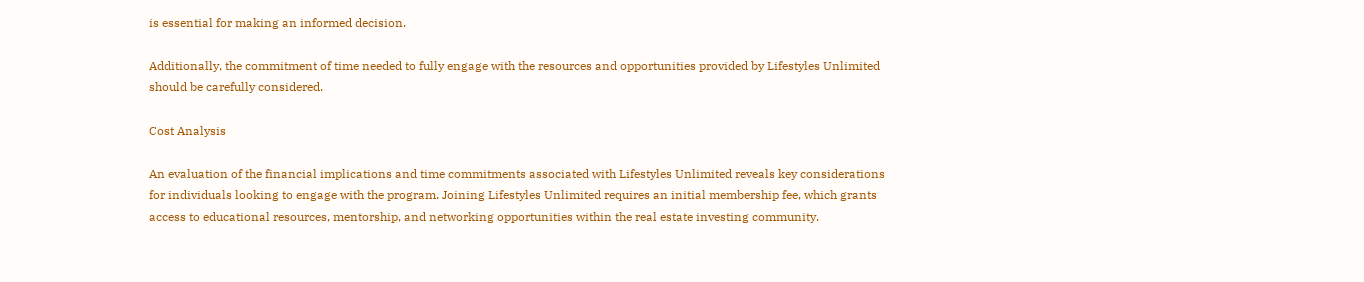is essential for making an informed decision.

Additionally, the commitment of time needed to fully engage with the resources and opportunities provided by Lifestyles Unlimited should be carefully considered.

Cost Analysis

An evaluation of the financial implications and time commitments associated with Lifestyles Unlimited reveals key considerations for individuals looking to engage with the program. Joining Lifestyles Unlimited requires an initial membership fee, which grants access to educational resources, mentorship, and networking opportunities within the real estate investing community.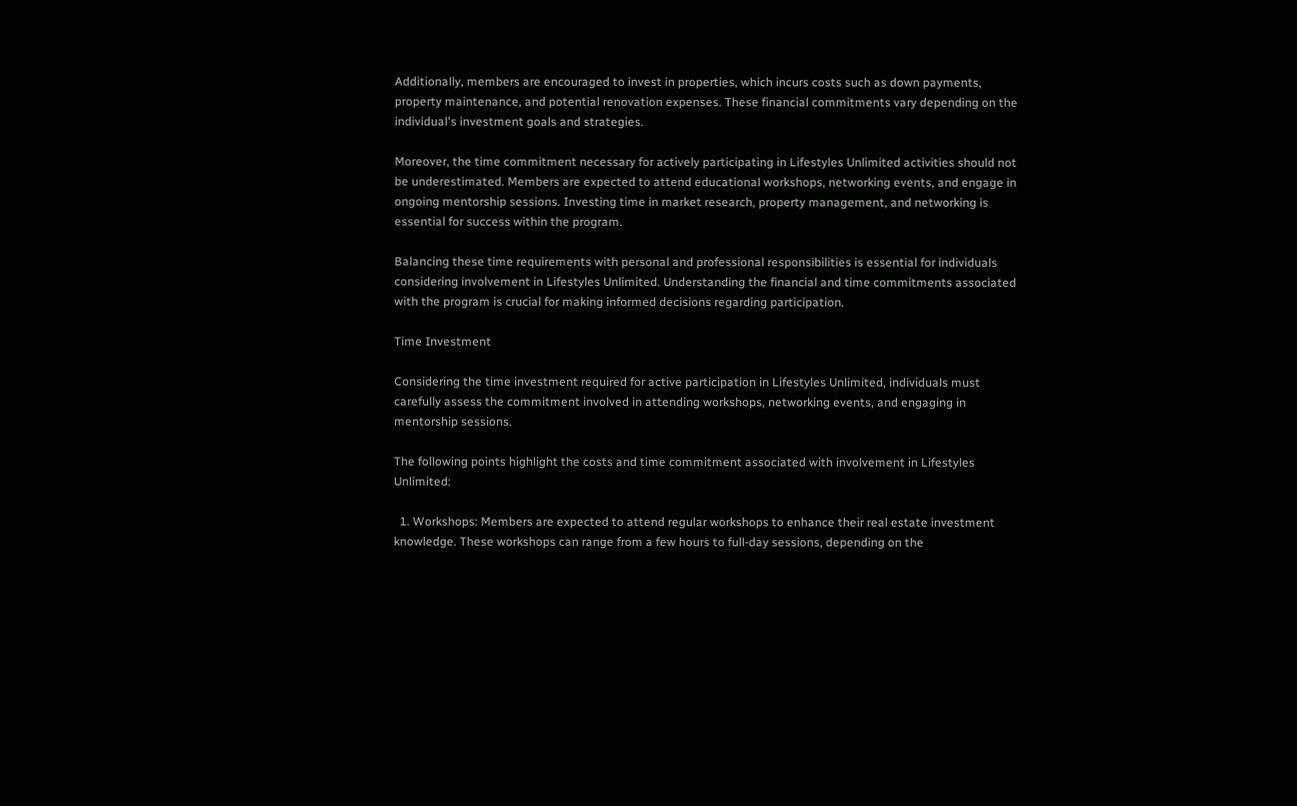Additionally, members are encouraged to invest in properties, which incurs costs such as down payments, property maintenance, and potential renovation expenses. These financial commitments vary depending on the individual's investment goals and strategies.

Moreover, the time commitment necessary for actively participating in Lifestyles Unlimited activities should not be underestimated. Members are expected to attend educational workshops, networking events, and engage in ongoing mentorship sessions. Investing time in market research, property management, and networking is essential for success within the program.

Balancing these time requirements with personal and professional responsibilities is essential for individuals considering involvement in Lifestyles Unlimited. Understanding the financial and time commitments associated with the program is crucial for making informed decisions regarding participation.

Time Investment

Considering the time investment required for active participation in Lifestyles Unlimited, individuals must carefully assess the commitment involved in attending workshops, networking events, and engaging in mentorship sessions.

The following points highlight the costs and time commitment associated with involvement in Lifestyles Unlimited:

  1. Workshops: Members are expected to attend regular workshops to enhance their real estate investment knowledge. These workshops can range from a few hours to full-day sessions, depending on the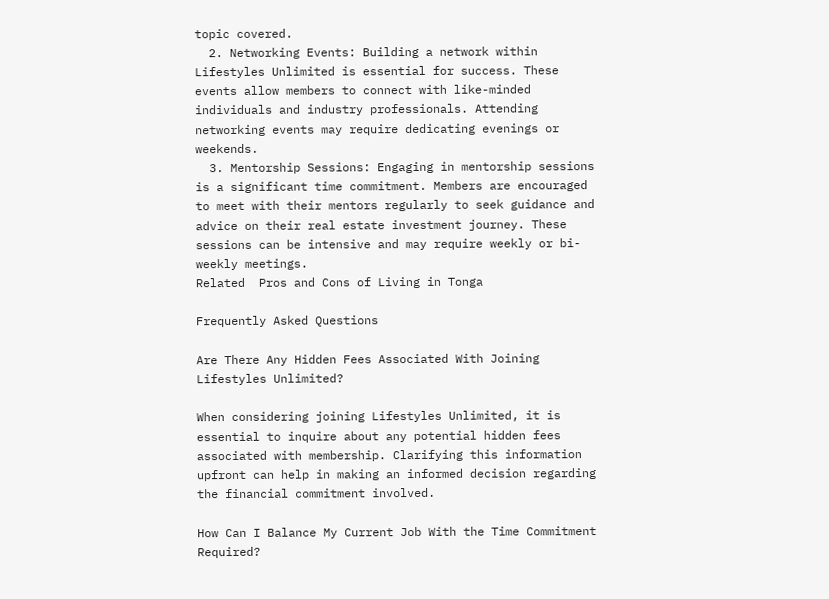topic covered.
  2. Networking Events: Building a network within Lifestyles Unlimited is essential for success. These events allow members to connect with like-minded individuals and industry professionals. Attending networking events may require dedicating evenings or weekends.
  3. Mentorship Sessions: Engaging in mentorship sessions is a significant time commitment. Members are encouraged to meet with their mentors regularly to seek guidance and advice on their real estate investment journey. These sessions can be intensive and may require weekly or bi-weekly meetings.
Related  Pros and Cons of Living in Tonga

Frequently Asked Questions

Are There Any Hidden Fees Associated With Joining Lifestyles Unlimited?

When considering joining Lifestyles Unlimited, it is essential to inquire about any potential hidden fees associated with membership. Clarifying this information upfront can help in making an informed decision regarding the financial commitment involved.

How Can I Balance My Current Job With the Time Commitment Required?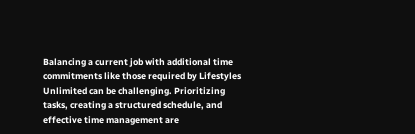Balancing a current job with additional time commitments like those required by Lifestyles Unlimited can be challenging. Prioritizing tasks, creating a structured schedule, and effective time management are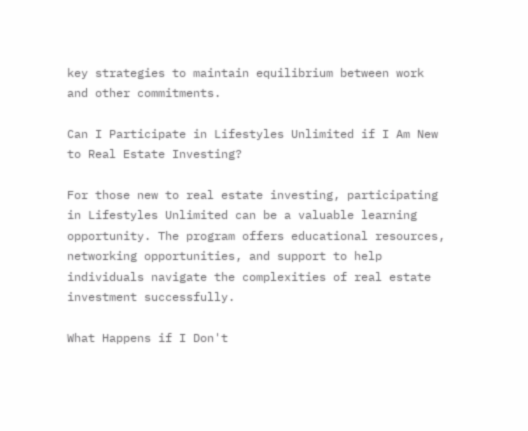key strategies to maintain equilibrium between work and other commitments.

Can I Participate in Lifestyles Unlimited if I Am New to Real Estate Investing?

For those new to real estate investing, participating in Lifestyles Unlimited can be a valuable learning opportunity. The program offers educational resources, networking opportunities, and support to help individuals navigate the complexities of real estate investment successfully.

What Happens if I Don't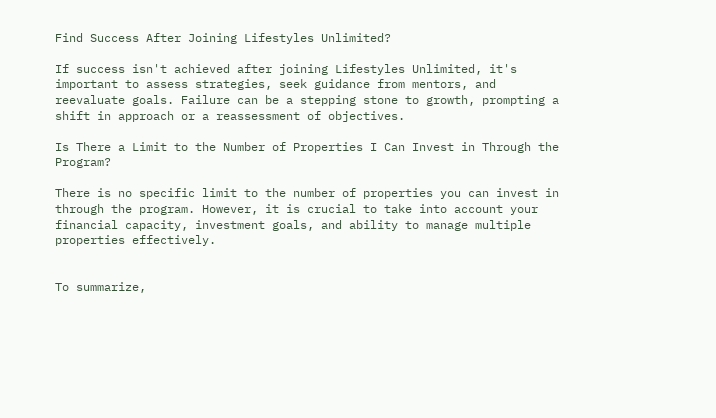Find Success After Joining Lifestyles Unlimited?

If success isn't achieved after joining Lifestyles Unlimited, it's important to assess strategies, seek guidance from mentors, and reevaluate goals. Failure can be a stepping stone to growth, prompting a shift in approach or a reassessment of objectives.

Is There a Limit to the Number of Properties I Can Invest in Through the Program?

There is no specific limit to the number of properties you can invest in through the program. However, it is crucial to take into account your financial capacity, investment goals, and ability to manage multiple properties effectively.


To summarize,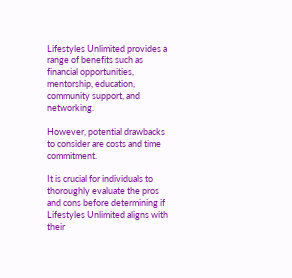Lifestyles Unlimited provides a range of benefits such as financial opportunities, mentorship, education, community support, and networking.

However, potential drawbacks to consider are costs and time commitment.

It is crucial for individuals to thoroughly evaluate the pros and cons before determining if Lifestyles Unlimited aligns with their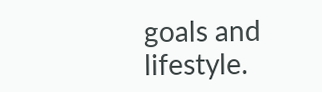goals and lifestyle.